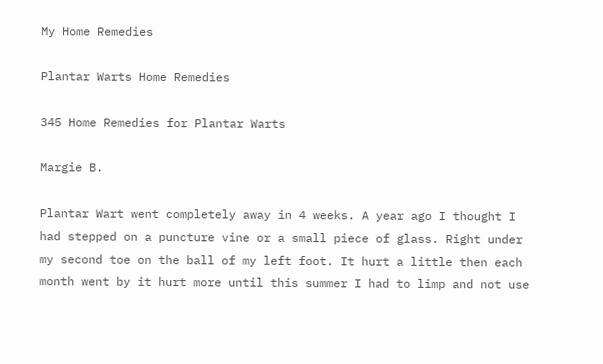My Home Remedies

Plantar Warts Home Remedies

345 Home Remedies for Plantar Warts

Margie B.

Plantar Wart went completely away in 4 weeks. A year ago I thought I had stepped on a puncture vine or a small piece of glass. Right under my second toe on the ball of my left foot. It hurt a little then each month went by it hurt more until this summer I had to limp and not use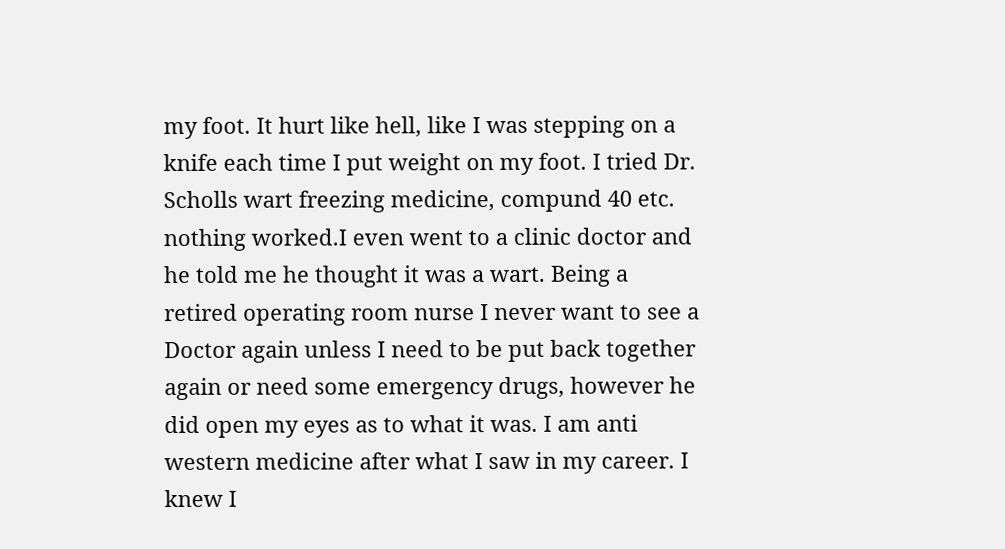my foot. It hurt like hell, like I was stepping on a knife each time I put weight on my foot. I tried Dr. Scholls wart freezing medicine, compund 40 etc. nothing worked.I even went to a clinic doctor and he told me he thought it was a wart. Being a retired operating room nurse I never want to see a Doctor again unless I need to be put back together again or need some emergency drugs, however he did open my eyes as to what it was. I am anti western medicine after what I saw in my career. I knew I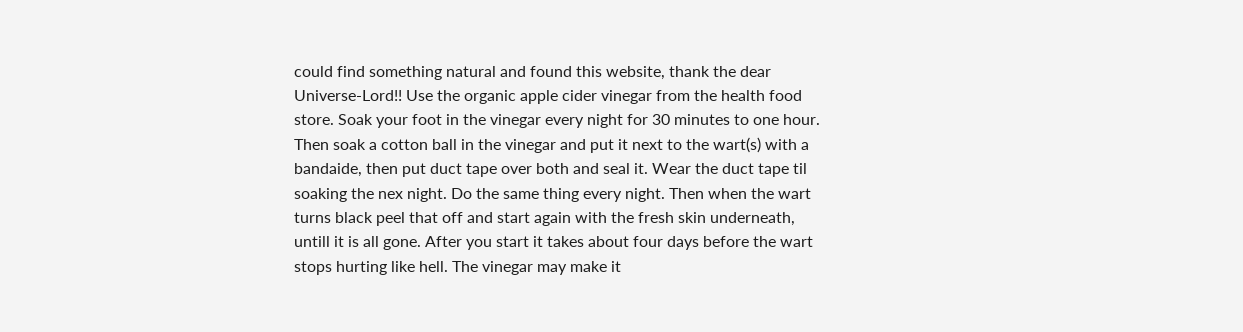could find something natural and found this website, thank the dear Universe-Lord!! Use the organic apple cider vinegar from the health food store. Soak your foot in the vinegar every night for 30 minutes to one hour. Then soak a cotton ball in the vinegar and put it next to the wart(s) with a bandaide, then put duct tape over both and seal it. Wear the duct tape til soaking the nex night. Do the same thing every night. Then when the wart turns black peel that off and start again with the fresh skin underneath, untill it is all gone. After you start it takes about four days before the wart stops hurting like hell. The vinegar may make it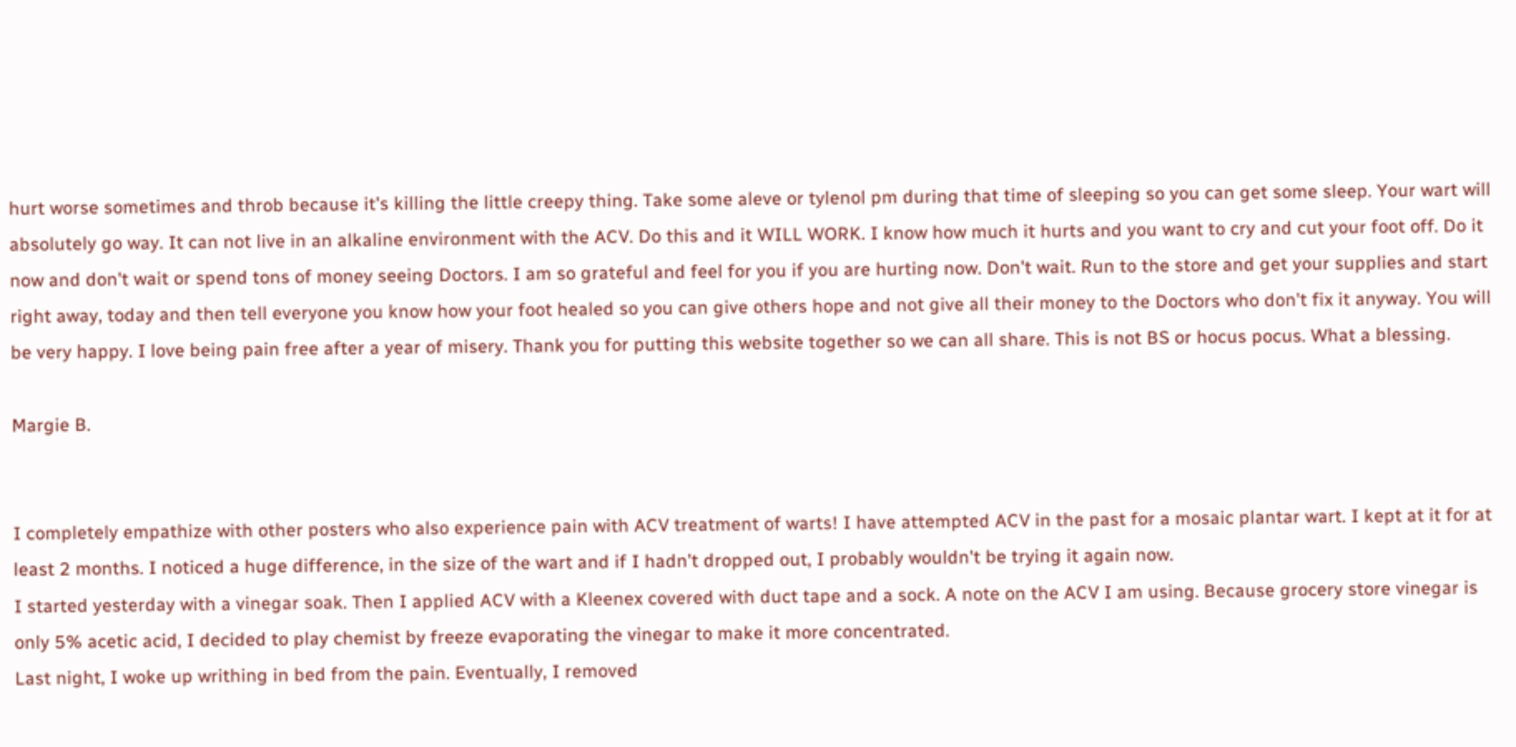hurt worse sometimes and throb because it's killing the little creepy thing. Take some aleve or tylenol pm during that time of sleeping so you can get some sleep. Your wart will absolutely go way. It can not live in an alkaline environment with the ACV. Do this and it WILL WORK. I know how much it hurts and you want to cry and cut your foot off. Do it now and don't wait or spend tons of money seeing Doctors. I am so grateful and feel for you if you are hurting now. Don't wait. Run to the store and get your supplies and start right away, today and then tell everyone you know how your foot healed so you can give others hope and not give all their money to the Doctors who don't fix it anyway. You will be very happy. I love being pain free after a year of misery. Thank you for putting this website together so we can all share. This is not BS or hocus pocus. What a blessing.

Margie B.


I completely empathize with other posters who also experience pain with ACV treatment of warts! I have attempted ACV in the past for a mosaic plantar wart. I kept at it for at least 2 months. I noticed a huge difference, in the size of the wart and if I hadn't dropped out, I probably wouldn't be trying it again now.
I started yesterday with a vinegar soak. Then I applied ACV with a Kleenex covered with duct tape and a sock. A note on the ACV I am using. Because grocery store vinegar is only 5% acetic acid, I decided to play chemist by freeze evaporating the vinegar to make it more concentrated.
Last night, I woke up writhing in bed from the pain. Eventually, I removed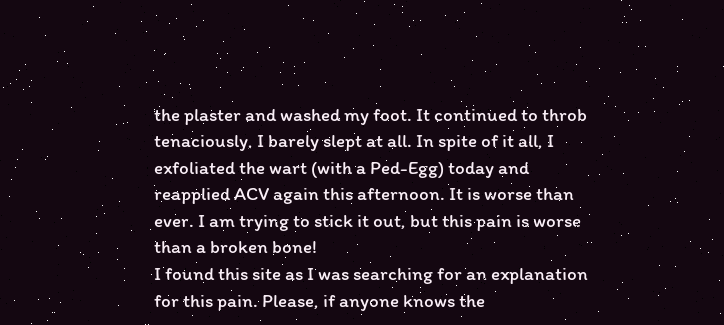the plaster and washed my foot. It continued to throb tenaciously, I barely slept at all. In spite of it all, I exfoliated the wart (with a Ped-Egg) today and reapplied ACV again this afternoon. It is worse than ever. I am trying to stick it out, but this pain is worse than a broken bone!
I found this site as I was searching for an explanation for this pain. Please, if anyone knows the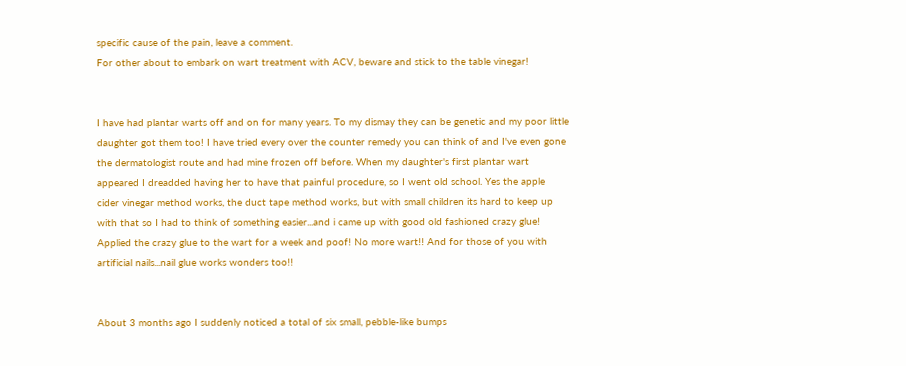specific cause of the pain, leave a comment.
For other about to embark on wart treatment with ACV, beware and stick to the table vinegar!


I have had plantar warts off and on for many years. To my dismay they can be genetic and my poor little daughter got them too! I have tried every over the counter remedy you can think of and I've even gone the dermatologist route and had mine frozen off before. When my daughter's first plantar wart appeared I dreadded having her to have that painful procedure, so I went old school. Yes the apple cider vinegar method works, the duct tape method works, but with small children its hard to keep up with that so I had to think of something easier...and i came up with good old fashioned crazy glue! Applied the crazy glue to the wart for a week and poof! No more wart!! And for those of you with artificial nails...nail glue works wonders too!!


About 3 months ago I suddenly noticed a total of six small, pebble-like bumps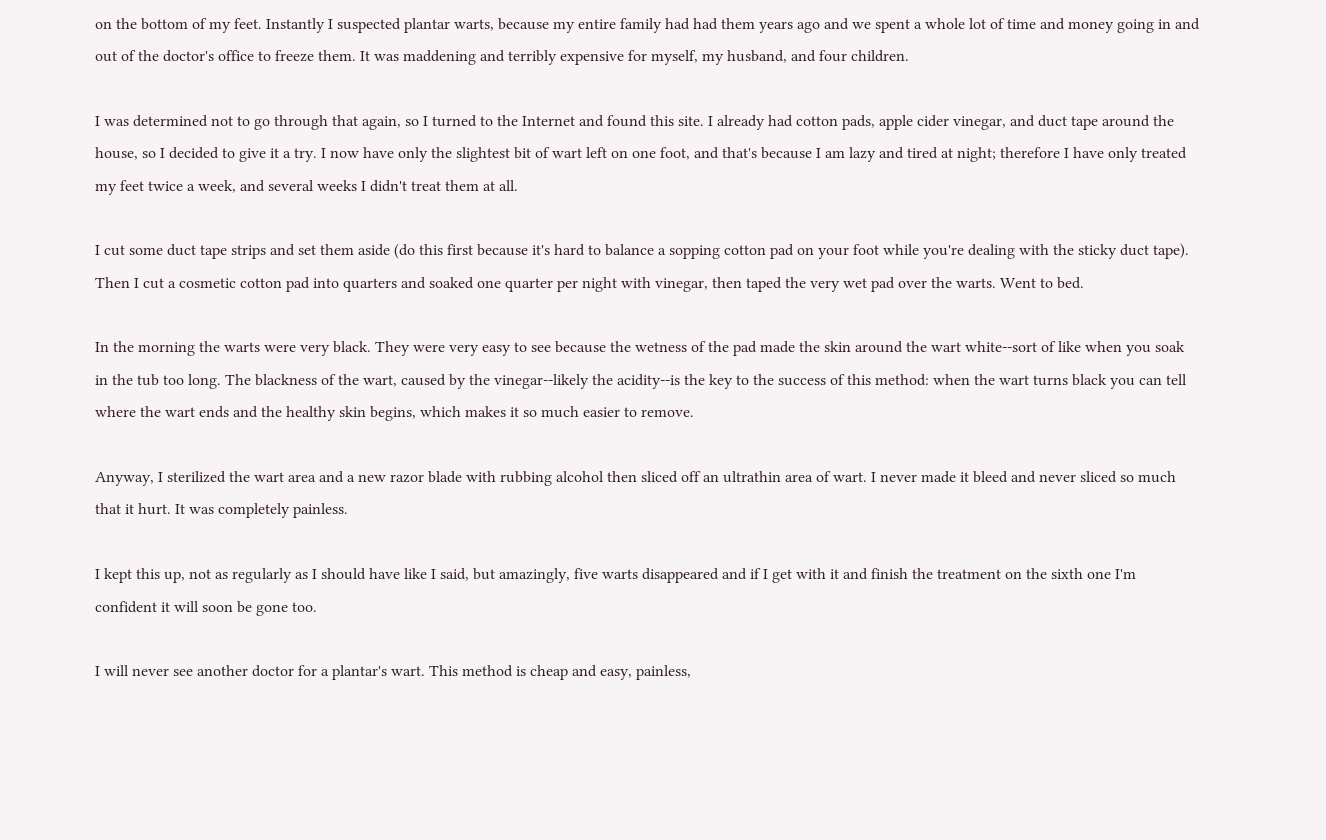on the bottom of my feet. Instantly I suspected plantar warts, because my entire family had had them years ago and we spent a whole lot of time and money going in and out of the doctor's office to freeze them. It was maddening and terribly expensive for myself, my husband, and four children.

I was determined not to go through that again, so I turned to the Internet and found this site. I already had cotton pads, apple cider vinegar, and duct tape around the house, so I decided to give it a try. I now have only the slightest bit of wart left on one foot, and that's because I am lazy and tired at night; therefore I have only treated my feet twice a week, and several weeks I didn't treat them at all.

I cut some duct tape strips and set them aside (do this first because it's hard to balance a sopping cotton pad on your foot while you're dealing with the sticky duct tape). Then I cut a cosmetic cotton pad into quarters and soaked one quarter per night with vinegar, then taped the very wet pad over the warts. Went to bed.

In the morning the warts were very black. They were very easy to see because the wetness of the pad made the skin around the wart white--sort of like when you soak in the tub too long. The blackness of the wart, caused by the vinegar--likely the acidity--is the key to the success of this method: when the wart turns black you can tell where the wart ends and the healthy skin begins, which makes it so much easier to remove.

Anyway, I sterilized the wart area and a new razor blade with rubbing alcohol then sliced off an ultrathin area of wart. I never made it bleed and never sliced so much that it hurt. It was completely painless.

I kept this up, not as regularly as I should have like I said, but amazingly, five warts disappeared and if I get with it and finish the treatment on the sixth one I'm confident it will soon be gone too.

I will never see another doctor for a plantar's wart. This method is cheap and easy, painless,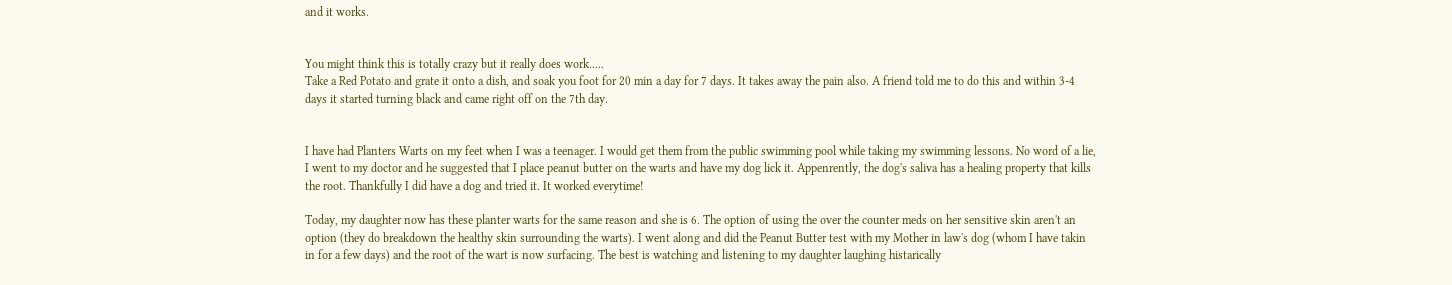and it works.


You might think this is totally crazy but it really does work.....
Take a Red Potato and grate it onto a dish, and soak you foot for 20 min a day for 7 days. It takes away the pain also. A friend told me to do this and within 3-4 days it started turning black and came right off on the 7th day.


I have had Planters Warts on my feet when I was a teenager. I would get them from the public swimming pool while taking my swimming lessons. No word of a lie, I went to my doctor and he suggested that I place peanut butter on the warts and have my dog lick it. Appenrently, the dog's saliva has a healing property that kills the root. Thankfully I did have a dog and tried it. It worked everytime!

Today, my daughter now has these planter warts for the same reason and she is 6. The option of using the over the counter meds on her sensitive skin aren't an option (they do breakdown the healthy skin surrounding the warts). I went along and did the Peanut Butter test with my Mother in law's dog (whom I have takin in for a few days) and the root of the wart is now surfacing. The best is watching and listening to my daughter laughing histarically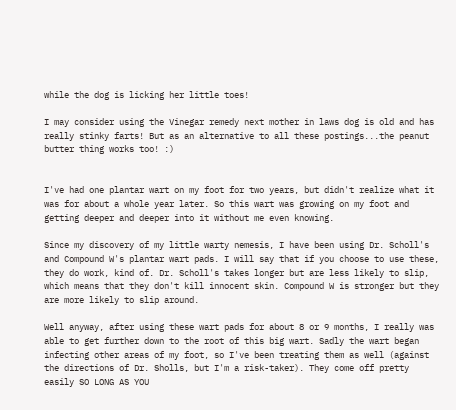while the dog is licking her little toes!

I may consider using the Vinegar remedy next mother in laws dog is old and has really stinky farts! But as an alternative to all these postings...the peanut butter thing works too! :)


I've had one plantar wart on my foot for two years, but didn't realize what it was for about a whole year later. So this wart was growing on my foot and getting deeper and deeper into it without me even knowing.

Since my discovery of my little warty nemesis, I have been using Dr. Scholl's and Compound W's plantar wart pads. I will say that if you choose to use these, they do work, kind of. Dr. Scholl's takes longer but are less likely to slip, which means that they don't kill innocent skin. Compound W is stronger but they are more likely to slip around.

Well anyway, after using these wart pads for about 8 or 9 months, I really was able to get further down to the root of this big wart. Sadly the wart began infecting other areas of my foot, so I've been treating them as well (against the directions of Dr. Sholls, but I'm a risk-taker). They come off pretty easily SO LONG AS YOU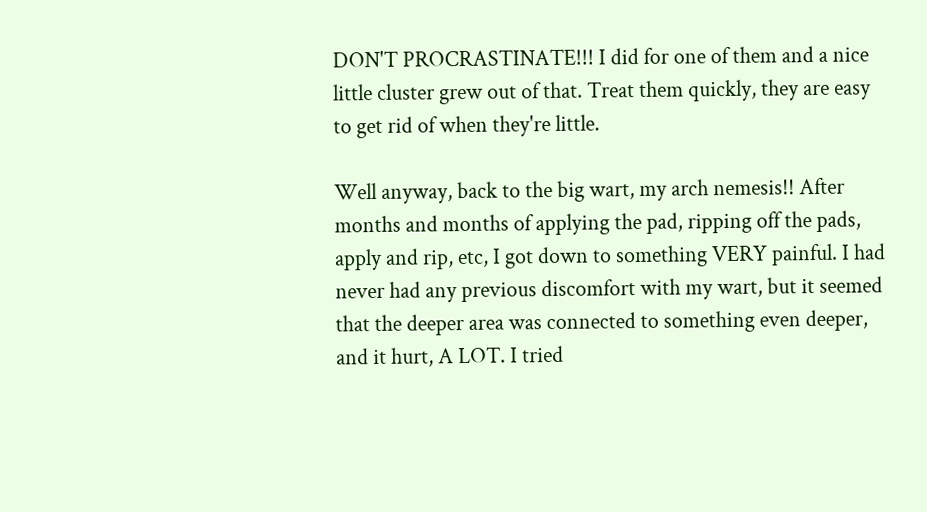DON'T PROCRASTINATE!!! I did for one of them and a nice little cluster grew out of that. Treat them quickly, they are easy to get rid of when they're little.

Well anyway, back to the big wart, my arch nemesis!! After months and months of applying the pad, ripping off the pads, apply and rip, etc, I got down to something VERY painful. I had never had any previous discomfort with my wart, but it seemed that the deeper area was connected to something even deeper, and it hurt, A LOT. I tried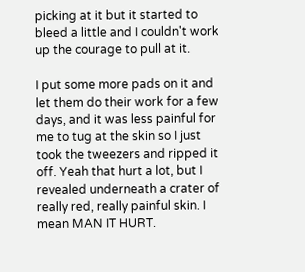picking at it but it started to bleed a little and I couldn't work up the courage to pull at it.

I put some more pads on it and let them do their work for a few days, and it was less painful for me to tug at the skin so I just took the tweezers and ripped it off. Yeah that hurt a lot, but I revealed underneath a crater of really red, really painful skin. I mean MAN IT HURT.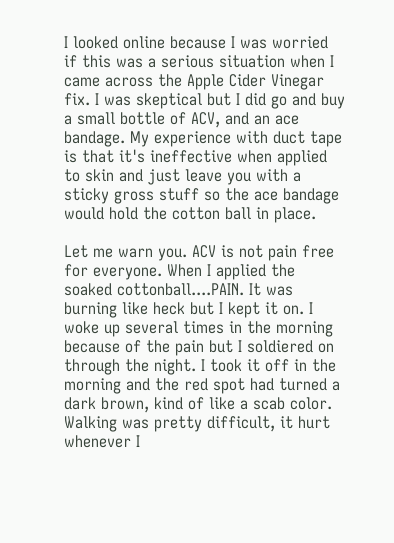I looked online because I was worried if this was a serious situation when I came across the Apple Cider Vinegar fix. I was skeptical but I did go and buy a small bottle of ACV, and an ace bandage. My experience with duct tape is that it's ineffective when applied to skin and just leave you with a sticky gross stuff so the ace bandage would hold the cotton ball in place.

Let me warn you. ACV is not pain free for everyone. When I applied the soaked cottonball....PAIN. It was burning like heck but I kept it on. I woke up several times in the morning because of the pain but I soldiered on through the night. I took it off in the morning and the red spot had turned a dark brown, kind of like a scab color. Walking was pretty difficult, it hurt whenever I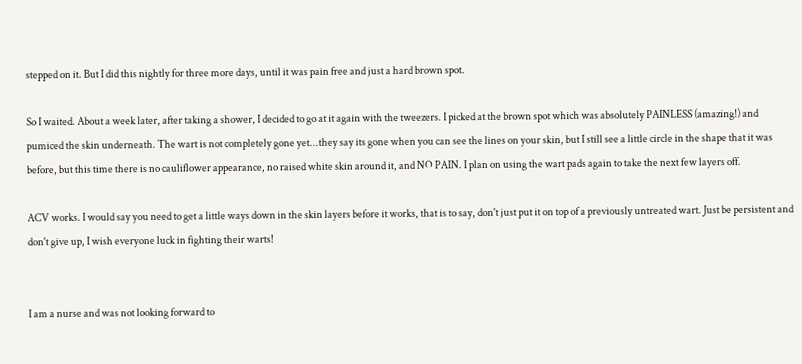stepped on it. But I did this nightly for three more days, until it was pain free and just a hard brown spot.

So I waited. About a week later, after taking a shower, I decided to go at it again with the tweezers. I picked at the brown spot which was absolutely PAINLESS (amazing!) and pumiced the skin underneath. The wart is not completely gone yet...they say its gone when you can see the lines on your skin, but I still see a little circle in the shape that it was before, but this time there is no cauliflower appearance, no raised white skin around it, and NO PAIN. I plan on using the wart pads again to take the next few layers off.

ACV works. I would say you need to get a little ways down in the skin layers before it works, that is to say, don't just put it on top of a previously untreated wart. Just be persistent and don't give up, I wish everyone luck in fighting their warts!


I am a nurse and was not looking forward to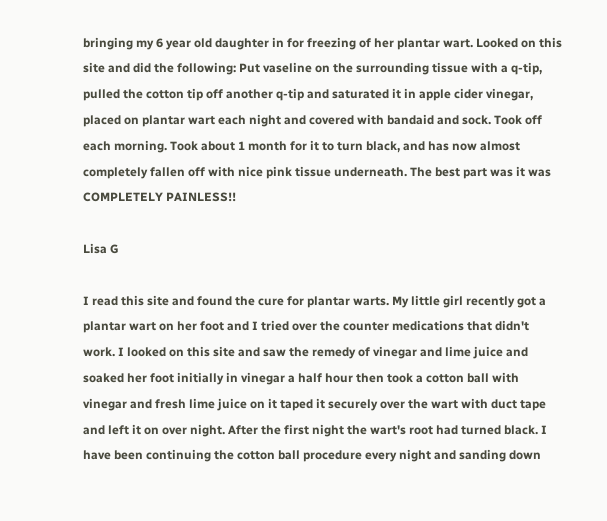bringing my 6 year old daughter in for freezing of her plantar wart. Looked on this site and did the following: Put vaseline on the surrounding tissue with a q-tip, pulled the cotton tip off another q-tip and saturated it in apple cider vinegar, placed on plantar wart each night and covered with bandaid and sock. Took off each morning. Took about 1 month for it to turn black, and has now almost completely fallen off with nice pink tissue underneath. The best part was it was COMPLETELY PAINLESS!!

Lisa G

I read this site and found the cure for plantar warts. My little girl recently got a plantar wart on her foot and I tried over the counter medications that didn't work. I looked on this site and saw the remedy of vinegar and lime juice and soaked her foot initially in vinegar a half hour then took a cotton ball with vinegar and fresh lime juice on it taped it securely over the wart with duct tape and left it on over night. After the first night the wart's root had turned black. I have been continuing the cotton ball procedure every night and sanding down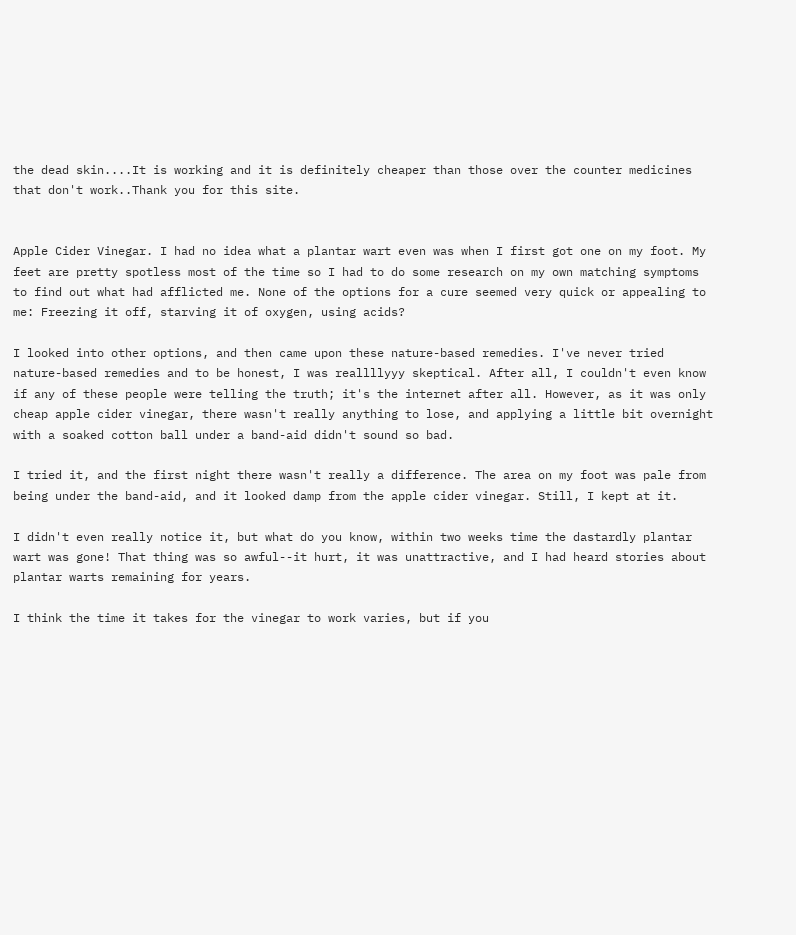the dead skin....It is working and it is definitely cheaper than those over the counter medicines that don't work..Thank you for this site.


Apple Cider Vinegar. I had no idea what a plantar wart even was when I first got one on my foot. My feet are pretty spotless most of the time so I had to do some research on my own matching symptoms to find out what had afflicted me. None of the options for a cure seemed very quick or appealing to me: Freezing it off, starving it of oxygen, using acids?

I looked into other options, and then came upon these nature-based remedies. I've never tried nature-based remedies and to be honest, I was reallllyyy skeptical. After all, I couldn't even know if any of these people were telling the truth; it's the internet after all. However, as it was only cheap apple cider vinegar, there wasn't really anything to lose, and applying a little bit overnight with a soaked cotton ball under a band-aid didn't sound so bad.

I tried it, and the first night there wasn't really a difference. The area on my foot was pale from being under the band-aid, and it looked damp from the apple cider vinegar. Still, I kept at it.

I didn't even really notice it, but what do you know, within two weeks time the dastardly plantar wart was gone! That thing was so awful--it hurt, it was unattractive, and I had heard stories about plantar warts remaining for years.

I think the time it takes for the vinegar to work varies, but if you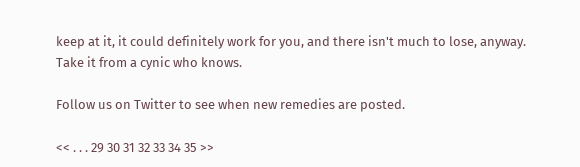keep at it, it could definitely work for you, and there isn't much to lose, anyway. Take it from a cynic who knows.

Follow us on Twitter to see when new remedies are posted.

<< . . . 29 30 31 32 33 34 35 >>